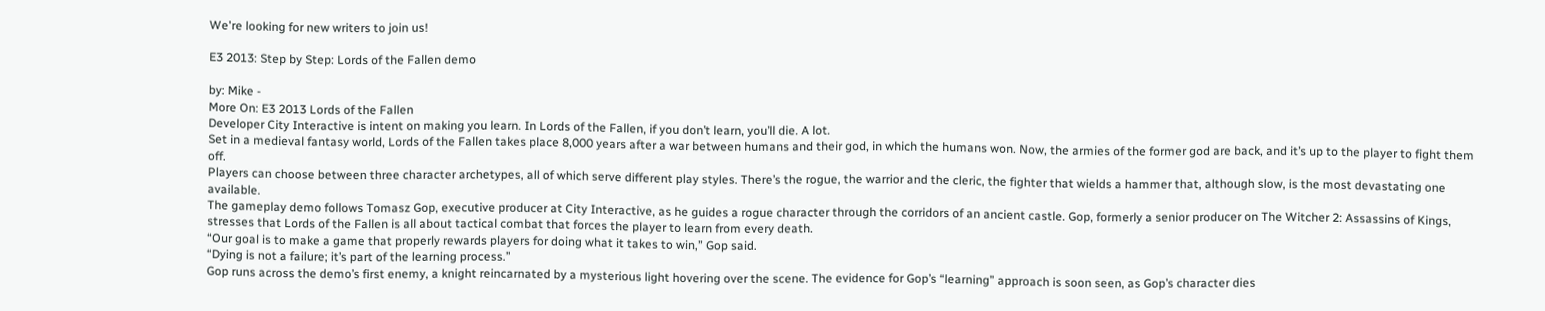We're looking for new writers to join us!

E3 2013: Step by Step: Lords of the Fallen demo

by: Mike -
More On: E3 2013 Lords of the Fallen
Developer City Interactive is intent on making you learn. In Lords of the Fallen, if you don’t learn, you’ll die. A lot.
Set in a medieval fantasy world, Lords of the Fallen takes place 8,000 years after a war between humans and their god, in which the humans won. Now, the armies of the former god are back, and it’s up to the player to fight them off.
Players can choose between three character archetypes, all of which serve different play styles. There’s the rogue, the warrior and the cleric, the fighter that wields a hammer that, although slow, is the most devastating one available.
The gameplay demo follows Tomasz Gop, executive producer at City Interactive, as he guides a rogue character through the corridors of an ancient castle. Gop, formerly a senior producer on The Witcher 2: Assassins of Kings, stresses that Lords of the Fallen is all about tactical combat that forces the player to learn from every death.
“Our goal is to make a game that properly rewards players for doing what it takes to win,” Gop said.
“Dying is not a failure; it’s part of the learning process.”
Gop runs across the demo’s first enemy, a knight reincarnated by a mysterious light hovering over the scene. The evidence for Gop’s “learning” approach is soon seen, as Gop’s character dies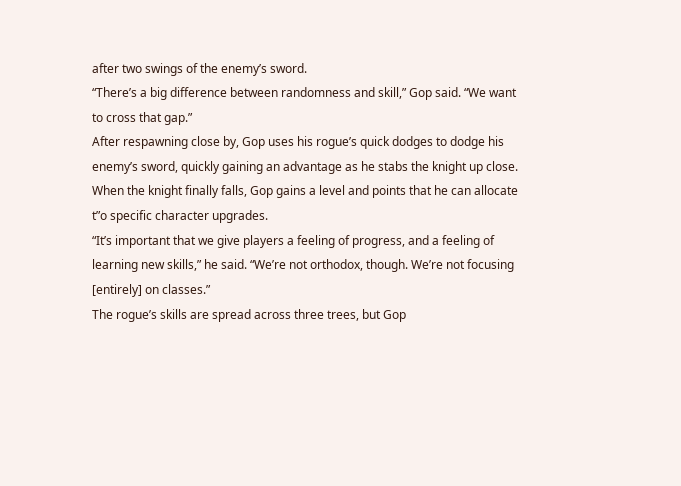after two swings of the enemy’s sword.
“There’s a big difference between randomness and skill,” Gop said. “We want to cross that gap.”
After respawning close by, Gop uses his rogue’s quick dodges to dodge his enemy’s sword, quickly gaining an advantage as he stabs the knight up close. When the knight finally falls, Gop gains a level and points that he can allocate t”o specific character upgrades.
“It’s important that we give players a feeling of progress, and a feeling of learning new skills,” he said. “We’re not orthodox, though. We’re not focusing [entirely] on classes.”
The rogue’s skills are spread across three trees, but Gop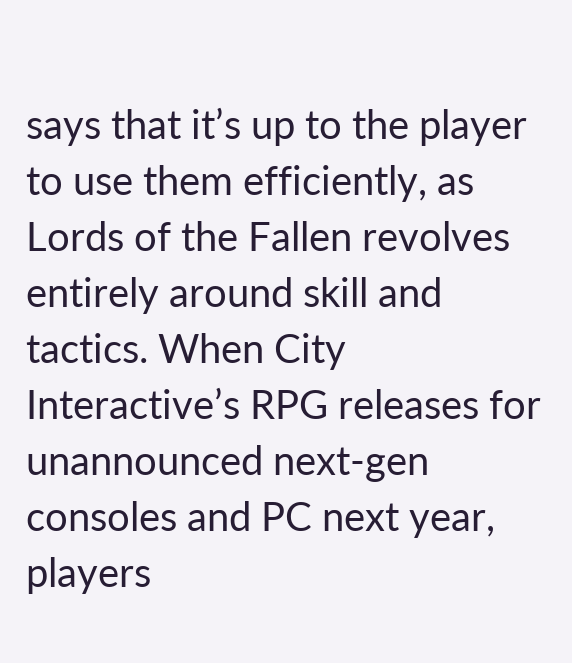says that it’s up to the player to use them efficiently, as Lords of the Fallen revolves entirely around skill and tactics. When City Interactive’s RPG releases for unannounced next-gen consoles and PC next year, players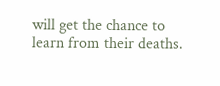will get the chance to learn from their deaths.